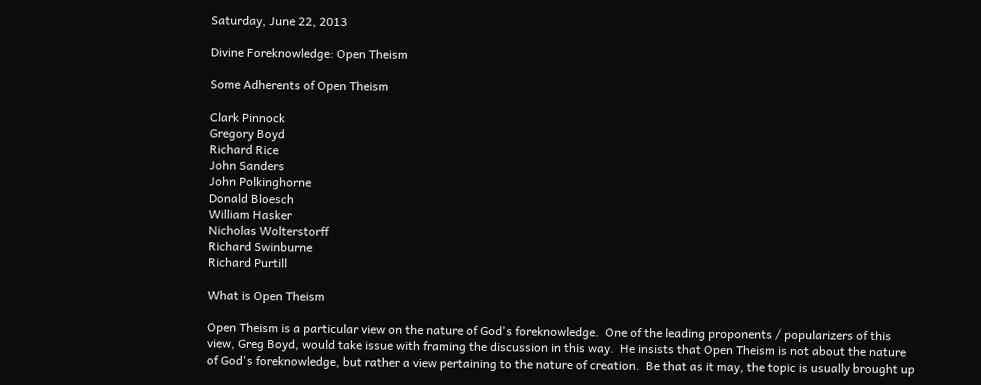Saturday, June 22, 2013

Divine Foreknowledge: Open Theism

Some Adherents of Open Theism

Clark Pinnock
Gregory Boyd
Richard Rice
John Sanders
John Polkinghorne
Donald Bloesch
William Hasker
Nicholas Wolterstorff
Richard Swinburne
Richard Purtill

What is Open Theism

Open Theism is a particular view on the nature of God's foreknowledge.  One of the leading proponents / popularizers of this view, Greg Boyd, would take issue with framing the discussion in this way.  He insists that Open Theism is not about the nature of God's foreknowledge, but rather a view pertaining to the nature of creation.  Be that as it may, the topic is usually brought up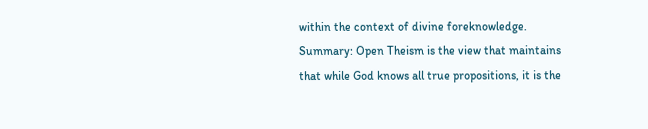within the context of divine foreknowledge.
Summary: Open Theism is the view that maintains that while God knows all true propositions, it is the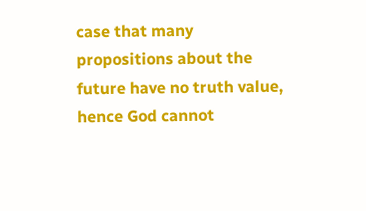case that many propositions about the future have no truth value, hence God cannot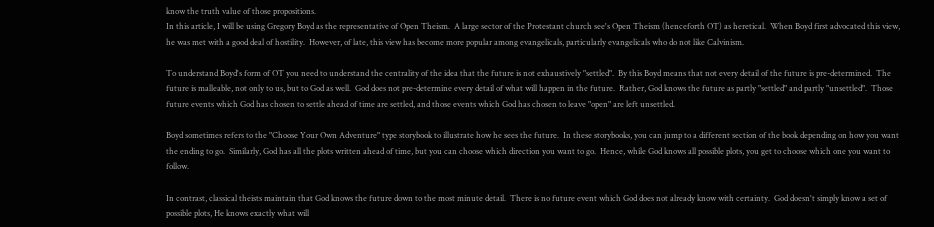know the truth value of those propositions.
In this article, I will be using Gregory Boyd as the representative of Open Theism.  A large sector of the Protestant church see's Open Theism (henceforth OT) as heretical.  When Boyd first advocated this view, he was met with a good deal of hostility.  However, of late, this view has become more popular among evangelicals, particularly evangelicals who do not like Calvinism.

To understand Boyd's form of OT you need to understand the centrality of the idea that the future is not exhaustively "settled".  By this Boyd means that not every detail of the future is pre-determined.  The future is malleable, not only to us, but to God as well.  God does not pre-determine every detail of what will happen in the future.  Rather, God knows the future as partly "settled" and partly "unsettled".  Those future events which God has chosen to settle ahead of time are settled, and those events which God has chosen to leave "open" are left unsettled.

Boyd sometimes refers to the "Choose Your Own Adventure" type storybook to illustrate how he sees the future.  In these storybooks, you can jump to a different section of the book depending on how you want the ending to go.  Similarly, God has all the plots written ahead of time, but you can choose which direction you want to go.  Hence, while God knows all possible plots, you get to choose which one you want to follow.

In contrast, classical theists maintain that God knows the future down to the most minute detail.  There is no future event which God does not already know with certainty.  God doesn't simply know a set of possible plots, He knows exactly what will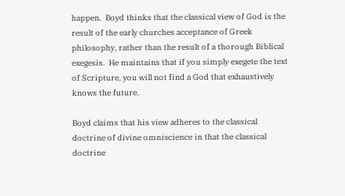happen.  Boyd thinks that the classical view of God is the result of the early churches acceptance of Greek philosophy, rather than the result of a thorough Biblical exegesis.  He maintains that if you simply exegete the text of Scripture, you will not find a God that exhaustively knows the future.

Boyd claims that his view adheres to the classical doctrine of divine omniscience in that the classical doctrine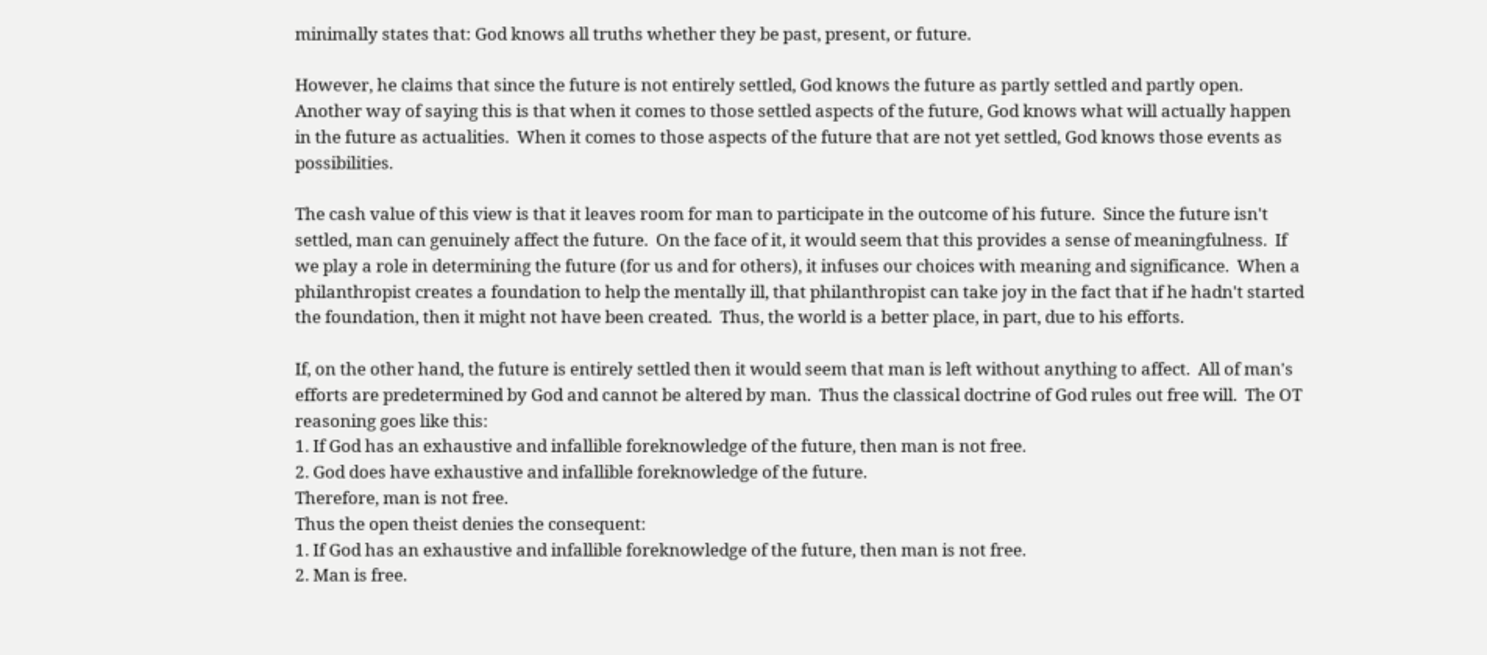minimally states that: God knows all truths whether they be past, present, or future.

However, he claims that since the future is not entirely settled, God knows the future as partly settled and partly open.  Another way of saying this is that when it comes to those settled aspects of the future, God knows what will actually happen in the future as actualities.  When it comes to those aspects of the future that are not yet settled, God knows those events as possibilities.

The cash value of this view is that it leaves room for man to participate in the outcome of his future.  Since the future isn't settled, man can genuinely affect the future.  On the face of it, it would seem that this provides a sense of meaningfulness.  If we play a role in determining the future (for us and for others), it infuses our choices with meaning and significance.  When a philanthropist creates a foundation to help the mentally ill, that philanthropist can take joy in the fact that if he hadn't started the foundation, then it might not have been created.  Thus, the world is a better place, in part, due to his efforts.

If, on the other hand, the future is entirely settled then it would seem that man is left without anything to affect.  All of man's efforts are predetermined by God and cannot be altered by man.  Thus the classical doctrine of God rules out free will.  The OT reasoning goes like this:
1. If God has an exhaustive and infallible foreknowledge of the future, then man is not free.
2. God does have exhaustive and infallible foreknowledge of the future.
Therefore, man is not free.
Thus the open theist denies the consequent:
1. If God has an exhaustive and infallible foreknowledge of the future, then man is not free.
2. Man is free.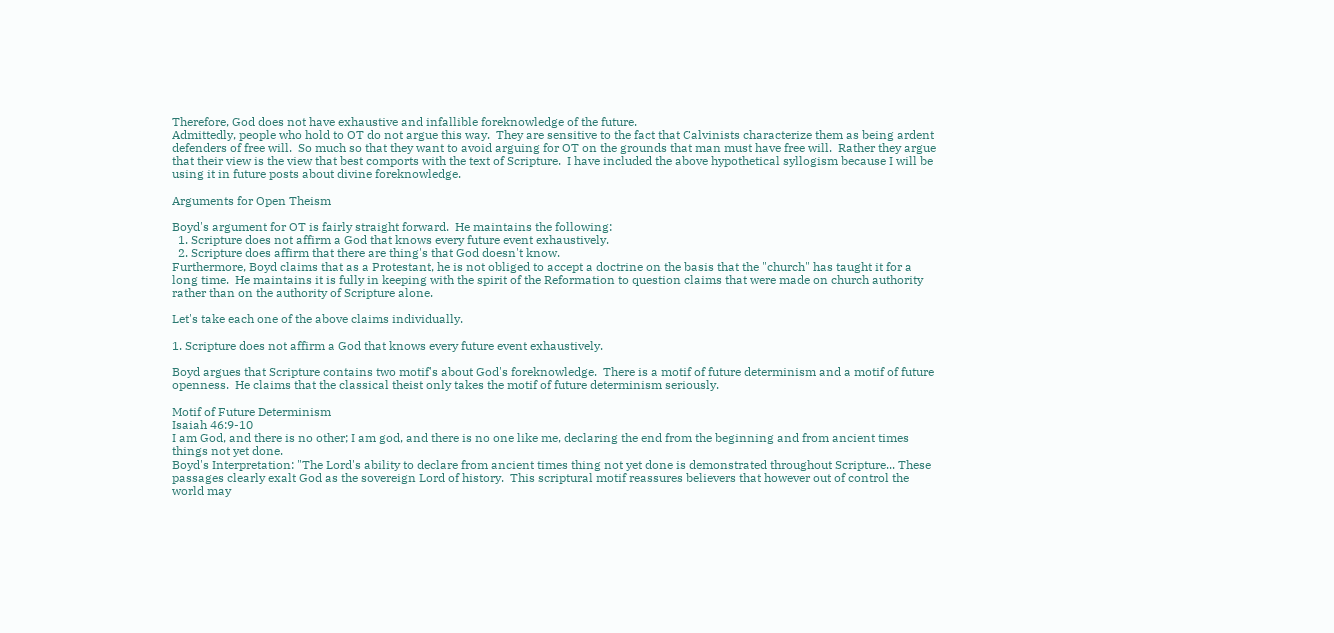Therefore, God does not have exhaustive and infallible foreknowledge of the future.
Admittedly, people who hold to OT do not argue this way.  They are sensitive to the fact that Calvinists characterize them as being ardent defenders of free will.  So much so that they want to avoid arguing for OT on the grounds that man must have free will.  Rather they argue that their view is the view that best comports with the text of Scripture.  I have included the above hypothetical syllogism because I will be using it in future posts about divine foreknowledge.

Arguments for Open Theism

Boyd's argument for OT is fairly straight forward.  He maintains the following:
  1. Scripture does not affirm a God that knows every future event exhaustively.
  2. Scripture does affirm that there are thing's that God doesn't know.
Furthermore, Boyd claims that as a Protestant, he is not obliged to accept a doctrine on the basis that the "church" has taught it for a long time.  He maintains it is fully in keeping with the spirit of the Reformation to question claims that were made on church authority rather than on the authority of Scripture alone.

Let's take each one of the above claims individually.

1. Scripture does not affirm a God that knows every future event exhaustively.

Boyd argues that Scripture contains two motif's about God's foreknowledge.  There is a motif of future determinism and a motif of future openness.  He claims that the classical theist only takes the motif of future determinism seriously.

Motif of Future Determinism
Isaiah 46:9-10
I am God, and there is no other; I am god, and there is no one like me, declaring the end from the beginning and from ancient times things not yet done.
Boyd's Interpretation: "The Lord's ability to declare from ancient times thing not yet done is demonstrated throughout Scripture... These passages clearly exalt God as the sovereign Lord of history.  This scriptural motif reassures believers that however out of control the world may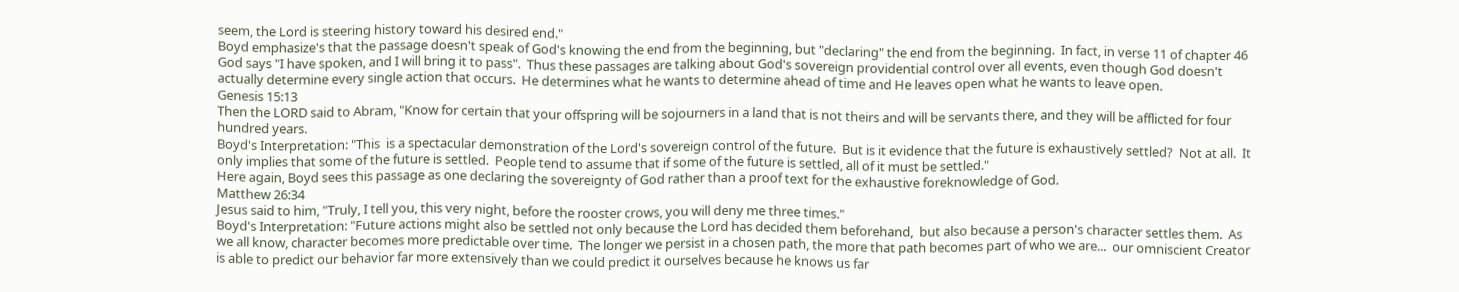seem, the Lord is steering history toward his desired end."
Boyd emphasize's that the passage doesn't speak of God's knowing the end from the beginning, but "declaring" the end from the beginning.  In fact, in verse 11 of chapter 46 God says "I have spoken, and I will bring it to pass".  Thus these passages are talking about God's sovereign providential control over all events, even though God doesn't actually determine every single action that occurs.  He determines what he wants to determine ahead of time and He leaves open what he wants to leave open.
Genesis 15:13
Then the LORD said to Abram, "Know for certain that your offspring will be sojourners in a land that is not theirs and will be servants there, and they will be afflicted for four hundred years.
Boyd's Interpretation: "This  is a spectacular demonstration of the Lord's sovereign control of the future.  But is it evidence that the future is exhaustively settled?  Not at all.  It only implies that some of the future is settled.  People tend to assume that if some of the future is settled, all of it must be settled."
Here again, Boyd sees this passage as one declaring the sovereignty of God rather than a proof text for the exhaustive foreknowledge of God.
Matthew 26:34
Jesus said to him, "Truly, I tell you, this very night, before the rooster crows, you will deny me three times."
Boyd's Interpretation: "Future actions might also be settled not only because the Lord has decided them beforehand,  but also because a person's character settles them.  As we all know, character becomes more predictable over time.  The longer we persist in a chosen path, the more that path becomes part of who we are...  our omniscient Creator is able to predict our behavior far more extensively than we could predict it ourselves because he knows us far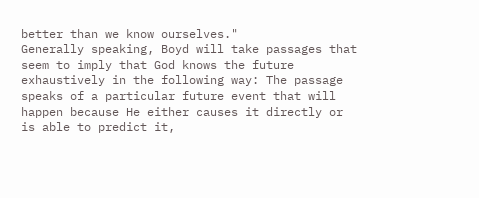better than we know ourselves."
Generally speaking, Boyd will take passages that seem to imply that God knows the future exhaustively in the following way: The passage speaks of a particular future event that will happen because He either causes it directly or is able to predict it,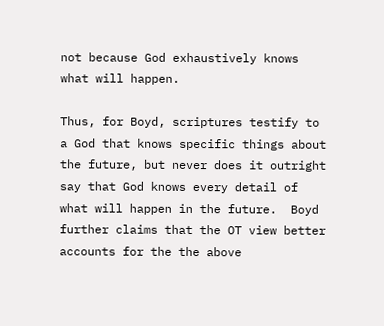not because God exhaustively knows what will happen.

Thus, for Boyd, scriptures testify to a God that knows specific things about the future, but never does it outright say that God knows every detail of what will happen in the future.  Boyd further claims that the OT view better accounts for the the above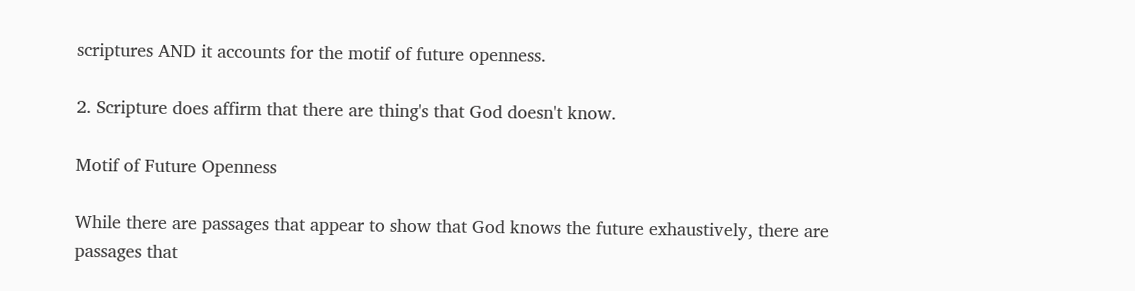scriptures AND it accounts for the motif of future openness.

2. Scripture does affirm that there are thing's that God doesn't know.

Motif of Future Openness

While there are passages that appear to show that God knows the future exhaustively, there are passages that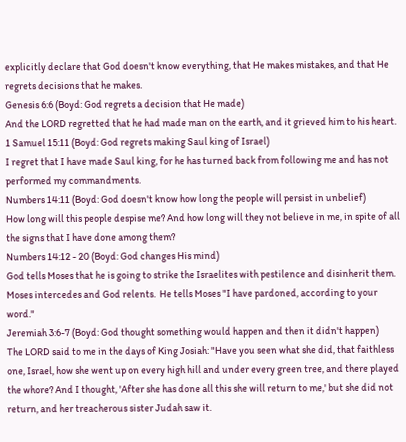explicitly declare that God doesn't know everything, that He makes mistakes, and that He regrets decisions that he makes.
Genesis 6:6 (Boyd: God regrets a decision that He made)
And the LORD regretted that he had made man on the earth, and it grieved him to his heart.
1 Samuel 15:11 (Boyd: God regrets making Saul king of Israel)
I regret that I have made Saul king, for he has turned back from following me and has not performed my commandments.
Numbers 14:11 (Boyd: God doesn't know how long the people will persist in unbelief)
How long will this people despise me? And how long will they not believe in me, in spite of all the signs that I have done among them?
Numbers 14:12 - 20 (Boyd: God changes His mind)
God tells Moses that he is going to strike the Israelites with pestilence and disinherit them.  Moses intercedes and God relents.  He tells Moses "I have pardoned, according to your word."
Jeremiah 3:6-7 (Boyd: God thought something would happen and then it didn't happen)
The LORD said to me in the days of King Josiah: "Have you seen what she did, that faithless one, Israel, how she went up on every high hill and under every green tree, and there played the whore? And I thought, 'After she has done all this she will return to me,' but she did not return, and her treacherous sister Judah saw it.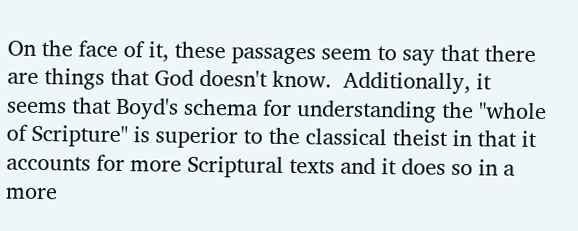On the face of it, these passages seem to say that there are things that God doesn't know.  Additionally, it seems that Boyd's schema for understanding the "whole of Scripture" is superior to the classical theist in that it accounts for more Scriptural texts and it does so in a more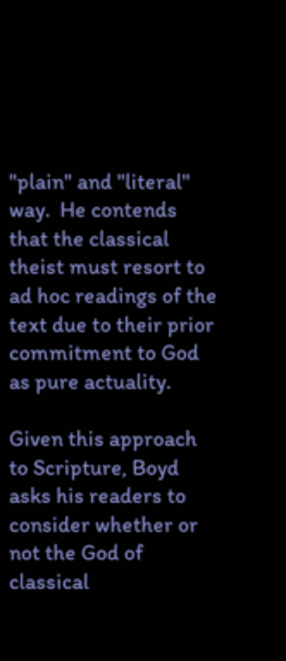"plain" and "literal" way.  He contends that the classical theist must resort to ad hoc readings of the text due to their prior commitment to God as pure actuality.

Given this approach to Scripture, Boyd asks his readers to consider whether or not the God of classical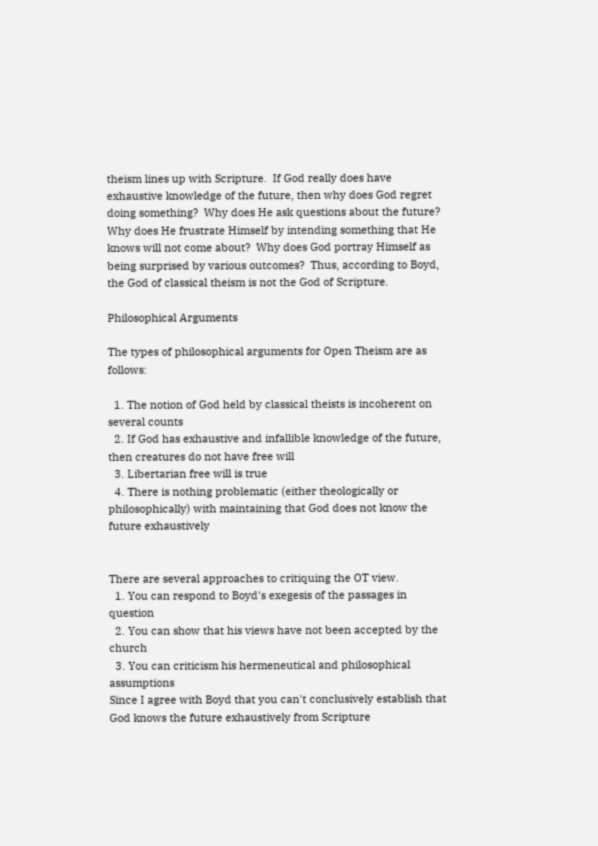theism lines up with Scripture.  If God really does have exhaustive knowledge of the future, then why does God regret doing something?  Why does He ask questions about the future?  Why does He frustrate Himself by intending something that He knows will not come about?  Why does God portray Himself as being surprised by various outcomes?  Thus, according to Boyd, the God of classical theism is not the God of Scripture.

Philosophical Arguments

The types of philosophical arguments for Open Theism are as follows:

  1. The notion of God held by classical theists is incoherent on several counts
  2. If God has exhaustive and infallible knowledge of the future, then creatures do not have free will
  3. Libertarian free will is true
  4. There is nothing problematic (either theologically or philosophically) with maintaining that God does not know the future exhaustively


There are several approaches to critiquing the OT view.
  1. You can respond to Boyd's exegesis of the passages in question
  2. You can show that his views have not been accepted by the church
  3. You can criticism his hermeneutical and philosophical assumptions
Since I agree with Boyd that you can't conclusively establish that God knows the future exhaustively from Scripture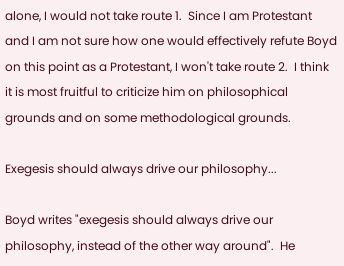alone, I would not take route 1.  Since I am Protestant and I am not sure how one would effectively refute Boyd on this point as a Protestant, I won't take route 2.  I think it is most fruitful to criticize him on philosophical grounds and on some methodological grounds.

Exegesis should always drive our philosophy...

Boyd writes "exegesis should always drive our philosophy, instead of the other way around".  He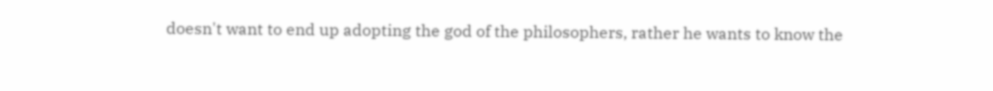doesn't want to end up adopting the god of the philosophers, rather he wants to know the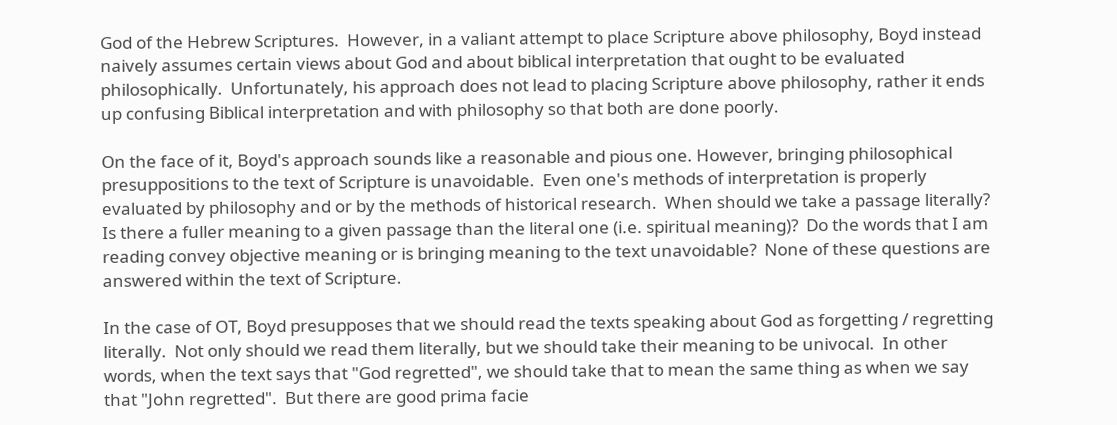God of the Hebrew Scriptures.  However, in a valiant attempt to place Scripture above philosophy, Boyd instead naively assumes certain views about God and about biblical interpretation that ought to be evaluated philosophically.  Unfortunately, his approach does not lead to placing Scripture above philosophy, rather it ends up confusing Biblical interpretation and with philosophy so that both are done poorly.

On the face of it, Boyd's approach sounds like a reasonable and pious one. However, bringing philosophical presuppositions to the text of Scripture is unavoidable.  Even one's methods of interpretation is properly evaluated by philosophy and or by the methods of historical research.  When should we take a passage literally?  Is there a fuller meaning to a given passage than the literal one (i.e. spiritual meaning)?  Do the words that I am reading convey objective meaning or is bringing meaning to the text unavoidable?  None of these questions are answered within the text of Scripture.

In the case of OT, Boyd presupposes that we should read the texts speaking about God as forgetting / regretting literally.  Not only should we read them literally, but we should take their meaning to be univocal.  In other words, when the text says that "God regretted", we should take that to mean the same thing as when we say that "John regretted".  But there are good prima facie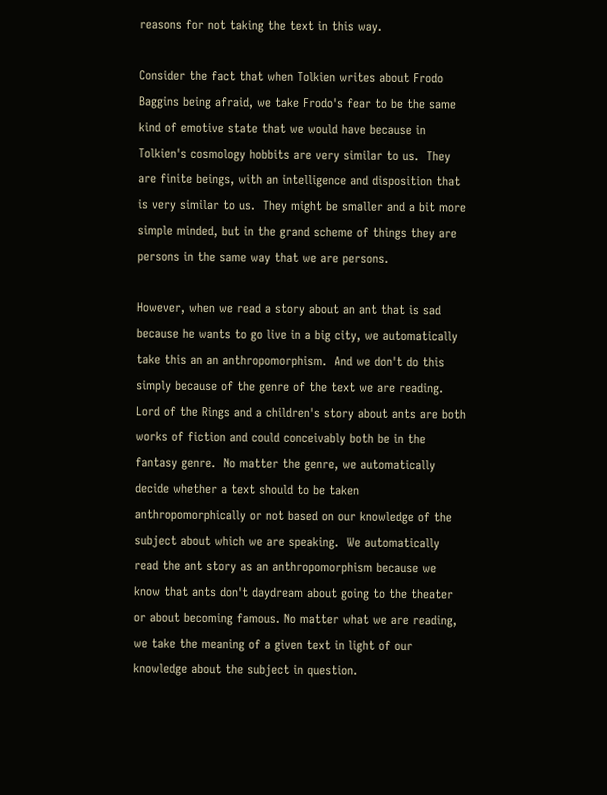reasons for not taking the text in this way.

Consider the fact that when Tolkien writes about Frodo Baggins being afraid, we take Frodo's fear to be the same kind of emotive state that we would have because in Tolkien's cosmology hobbits are very similar to us.  They are finite beings, with an intelligence and disposition that is very similar to us.  They might be smaller and a bit more simple minded, but in the grand scheme of things they are persons in the same way that we are persons.

However, when we read a story about an ant that is sad because he wants to go live in a big city, we automatically take this an an anthropomorphism.  And we don't do this simply because of the genre of the text we are reading.  Lord of the Rings and a children's story about ants are both works of fiction and could conceivably both be in the fantasy genre.  No matter the genre, we automatically decide whether a text should to be taken anthropomorphically or not based on our knowledge of the subject about which we are speaking.  We automatically read the ant story as an anthropomorphism because we know that ants don't daydream about going to the theater or about becoming famous. No matter what we are reading, we take the meaning of a given text in light of our knowledge about the subject in question.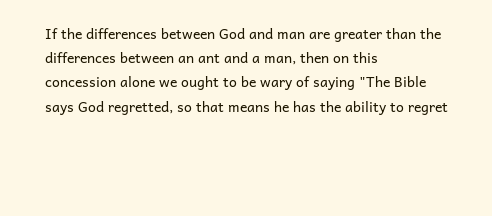If the differences between God and man are greater than the differences between an ant and a man, then on this concession alone we ought to be wary of saying "The Bible says God regretted, so that means he has the ability to regret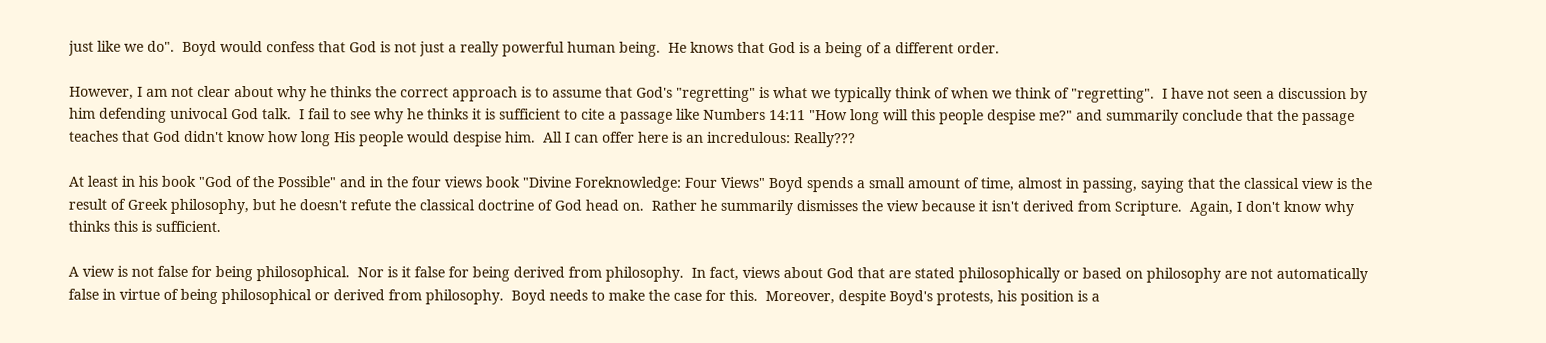just like we do".  Boyd would confess that God is not just a really powerful human being.  He knows that God is a being of a different order.

However, I am not clear about why he thinks the correct approach is to assume that God's "regretting" is what we typically think of when we think of "regretting".  I have not seen a discussion by him defending univocal God talk.  I fail to see why he thinks it is sufficient to cite a passage like Numbers 14:11 "How long will this people despise me?" and summarily conclude that the passage teaches that God didn't know how long His people would despise him.  All I can offer here is an incredulous: Really???

At least in his book "God of the Possible" and in the four views book "Divine Foreknowledge: Four Views" Boyd spends a small amount of time, almost in passing, saying that the classical view is the result of Greek philosophy, but he doesn't refute the classical doctrine of God head on.  Rather he summarily dismisses the view because it isn't derived from Scripture.  Again, I don't know why thinks this is sufficient.

A view is not false for being philosophical.  Nor is it false for being derived from philosophy.  In fact, views about God that are stated philosophically or based on philosophy are not automatically false in virtue of being philosophical or derived from philosophy.  Boyd needs to make the case for this.  Moreover, despite Boyd's protests, his position is a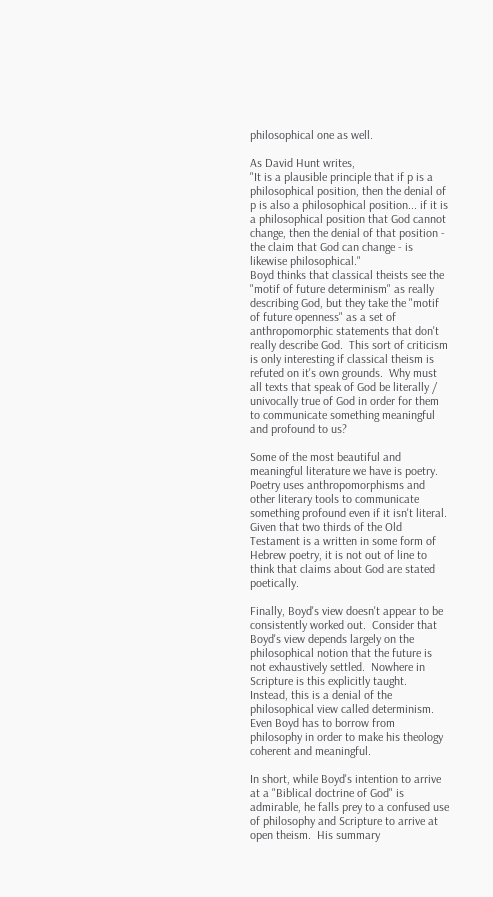philosophical one as well.

As David Hunt writes,
"It is a plausible principle that if p is a philosophical position, then the denial of p is also a philosophical position... if it is a philosophical position that God cannot change, then the denial of that position - the claim that God can change - is likewise philosophical."
Boyd thinks that classical theists see the "motif of future determinism" as really describing God, but they take the "motif of future openness" as a set of anthropomorphic statements that don't really describe God.  This sort of criticism is only interesting if classical theism is refuted on it's own grounds.  Why must all texts that speak of God be literally / univocally true of God in order for them to communicate something meaningful and profound to us?

Some of the most beautiful and meaningful literature we have is poetry.  Poetry uses anthropomorphisms and other literary tools to communicate something profound even if it isn't literal.  Given that two thirds of the Old Testament is a written in some form of Hebrew poetry, it is not out of line to think that claims about God are stated poetically.

Finally, Boyd's view doesn't appear to be consistently worked out.  Consider that Boyd's view depends largely on the philosophical notion that the future is not exhaustively settled.  Nowhere in Scripture is this explicitly taught.  Instead, this is a denial of the philosophical view called determinism.  Even Boyd has to borrow from philosophy in order to make his theology coherent and meaningful.

In short, while Boyd's intention to arrive at a "Biblical doctrine of God" is admirable, he falls prey to a confused use of philosophy and Scripture to arrive at open theism.  His summary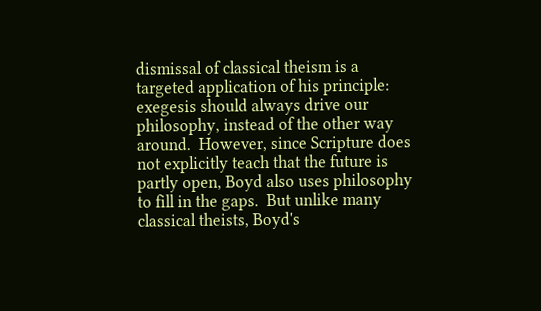dismissal of classical theism is a targeted application of his principle: exegesis should always drive our philosophy, instead of the other way around.  However, since Scripture does not explicitly teach that the future is partly open, Boyd also uses philosophy to fill in the gaps.  But unlike many classical theists, Boyd's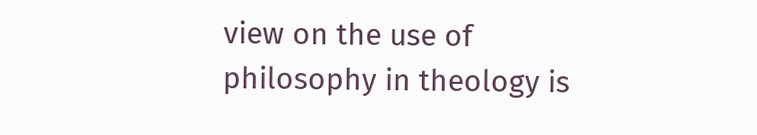view on the use of philosophy in theology is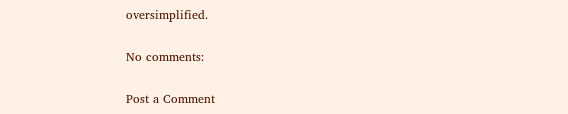oversimplified.

No comments:

Post a Comment